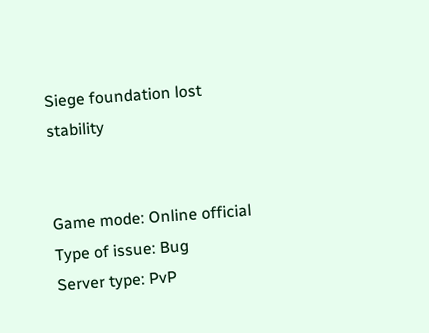Siege foundation lost stability


Game mode: Online official
Type of issue: Bug
Server type: PvP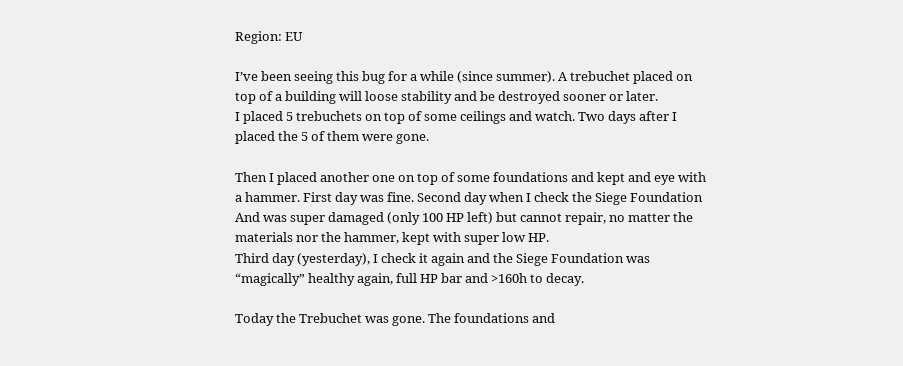Region: EU

I’ve been seeing this bug for a while (since summer). A trebuchet placed on top of a building will loose stability and be destroyed sooner or later.
I placed 5 trebuchets on top of some ceilings and watch. Two days after I placed the 5 of them were gone.

Then I placed another one on top of some foundations and kept and eye with a hammer. First day was fine. Second day when I check the Siege Foundation And was super damaged (only 100 HP left) but cannot repair, no matter the materials nor the hammer, kept with super low HP.
Third day (yesterday), I check it again and the Siege Foundation was “magically” healthy again, full HP bar and >160h to decay.

Today the Trebuchet was gone. The foundations and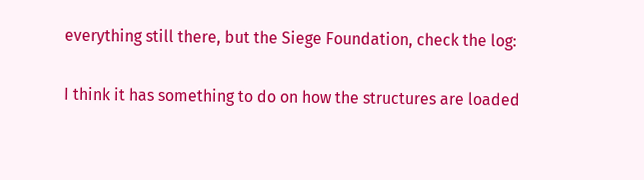everything still there, but the Siege Foundation, check the log:

I think it has something to do on how the structures are loaded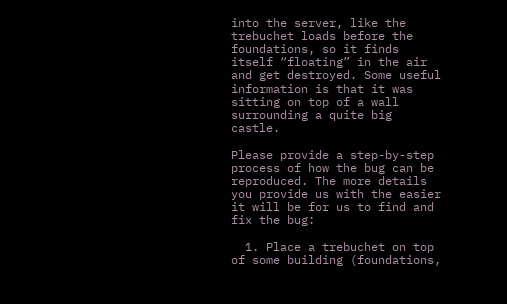into the server, like the trebuchet loads before the foundations, so it finds itself “floating” in the air and get destroyed. Some useful information is that it was sitting on top of a wall surrounding a quite big castle.

Please provide a step-by-step process of how the bug can be reproduced. The more details you provide us with the easier it will be for us to find and fix the bug:

  1. Place a trebuchet on top of some building (foundations,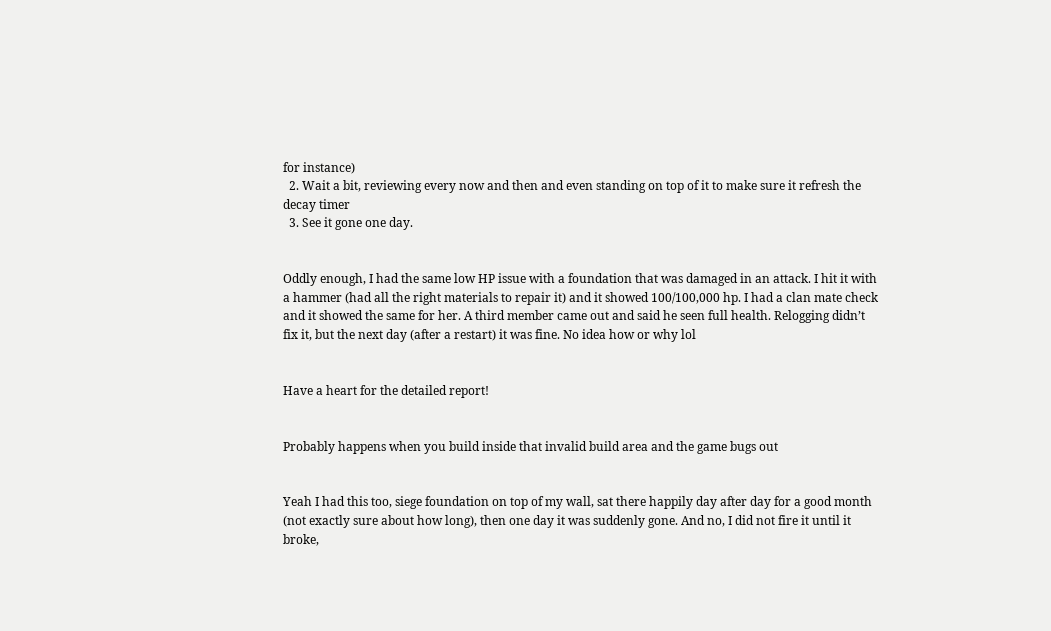for instance)
  2. Wait a bit, reviewing every now and then and even standing on top of it to make sure it refresh the decay timer
  3. See it gone one day.


Oddly enough, I had the same low HP issue with a foundation that was damaged in an attack. I hit it with a hammer (had all the right materials to repair it) and it showed 100/100,000 hp. I had a clan mate check and it showed the same for her. A third member came out and said he seen full health. Relogging didn’t fix it, but the next day (after a restart) it was fine. No idea how or why lol


Have a heart for the detailed report!


Probably happens when you build inside that invalid build area and the game bugs out


Yeah I had this too, siege foundation on top of my wall, sat there happily day after day for a good month (not exactly sure about how long), then one day it was suddenly gone. And no, I did not fire it until it broke,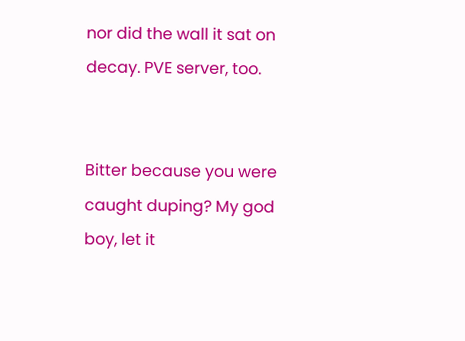nor did the wall it sat on decay. PVE server, too.


Bitter because you were caught duping? My god boy, let it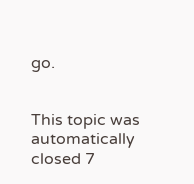go.


This topic was automatically closed 7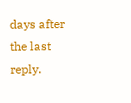days after the last reply.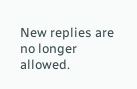New replies are no longer allowed.